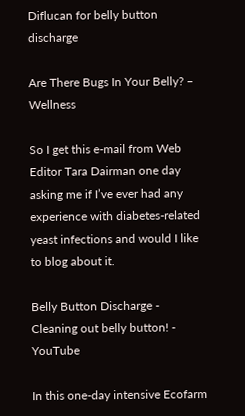Diflucan for belly button discharge

Are There Bugs In Your Belly? – Wellness

So I get this e-mail from Web Editor Tara Dairman one day asking me if I’ve ever had any experience with diabetes-related yeast infections and would I like to blog about it.

Belly Button Discharge - Cleaning out belly button! - YouTube

In this one-day intensive Ecofarm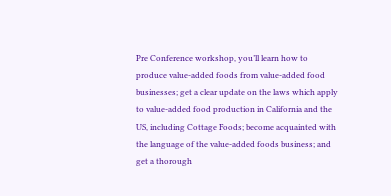Pre Conference workshop, you’ll learn how to produce value-added foods from value-added food businesses; get a clear update on the laws which apply to value-added food production in California and the US, including Cottage Foods; become acquainted with the language of the value-added foods business; and get a thorough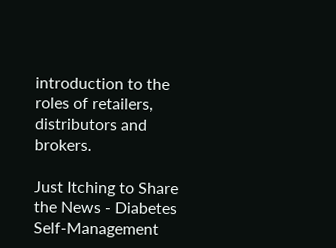introduction to the roles of retailers, distributors and brokers.

Just Itching to Share the News - Diabetes Self-Management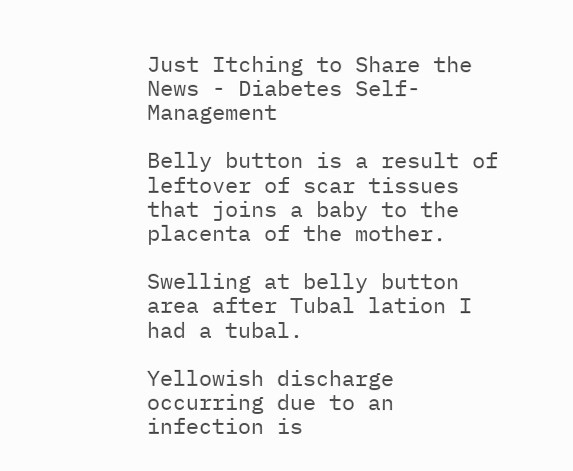Just Itching to Share the News - Diabetes Self-Management

Belly button is a result of leftover of scar tissues that joins a baby to the placenta of the mother.

Swelling at belly button area after Tubal lation I had a tubal.

Yellowish discharge occurring due to an infection is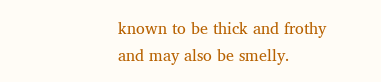known to be thick and frothy and may also be smelly.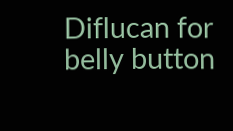Diflucan for belly button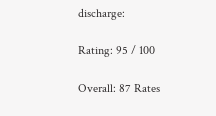discharge:

Rating: 95 / 100

Overall: 87 Rates